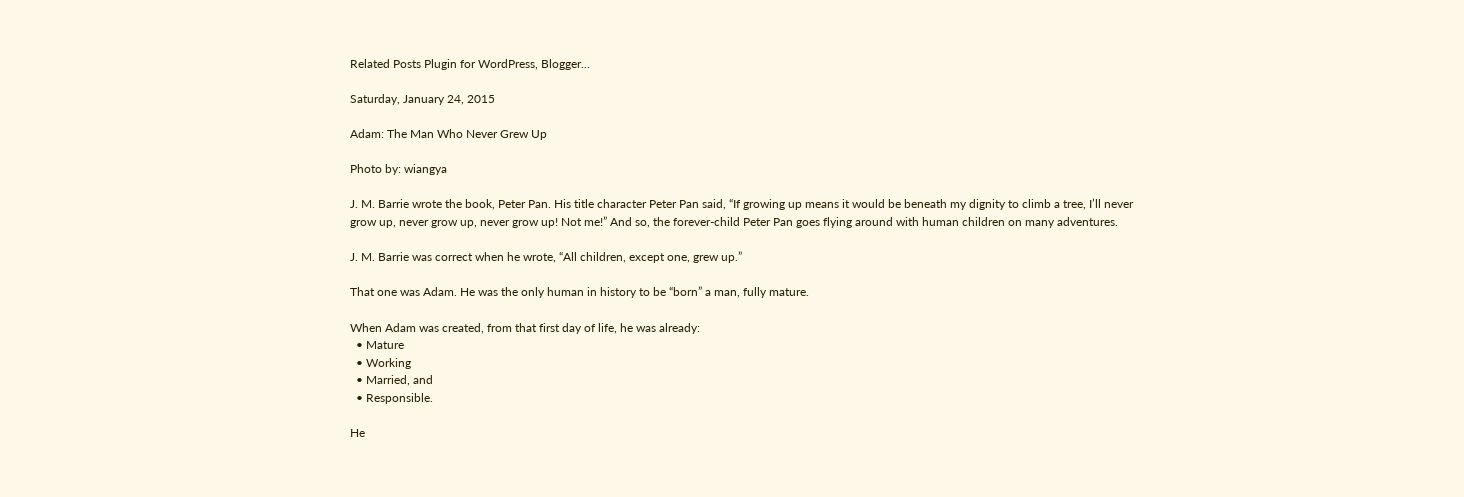Related Posts Plugin for WordPress, Blogger...

Saturday, January 24, 2015

Adam: The Man Who Never Grew Up

Photo by: wiangya

J. M. Barrie wrote the book, Peter Pan. His title character Peter Pan said, “If growing up means it would be beneath my dignity to climb a tree, I’ll never grow up, never grow up, never grow up! Not me!” And so, the forever-child Peter Pan goes flying around with human children on many adventures.

J. M. Barrie was correct when he wrote, “All children, except one, grew up.”

That one was Adam. He was the only human in history to be “born” a man, fully mature.

When Adam was created, from that first day of life, he was already:
  • Mature
  • Working
  • Married, and
  • Responsible.

He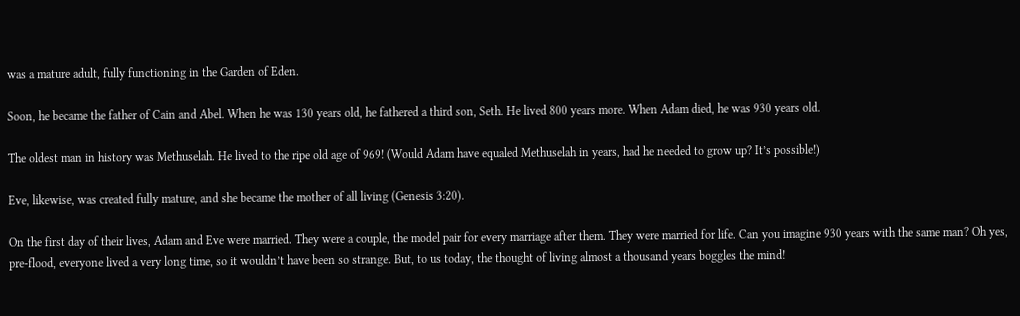was a mature adult, fully functioning in the Garden of Eden.

Soon, he became the father of Cain and Abel. When he was 130 years old, he fathered a third son, Seth. He lived 800 years more. When Adam died, he was 930 years old.

The oldest man in history was Methuselah. He lived to the ripe old age of 969! (Would Adam have equaled Methuselah in years, had he needed to grow up? It’s possible!)

Eve, likewise, was created fully mature, and she became the mother of all living (Genesis 3:20).

On the first day of their lives, Adam and Eve were married. They were a couple, the model pair for every marriage after them. They were married for life. Can you imagine 930 years with the same man? Oh yes, pre-flood, everyone lived a very long time, so it wouldn’t have been so strange. But, to us today, the thought of living almost a thousand years boggles the mind!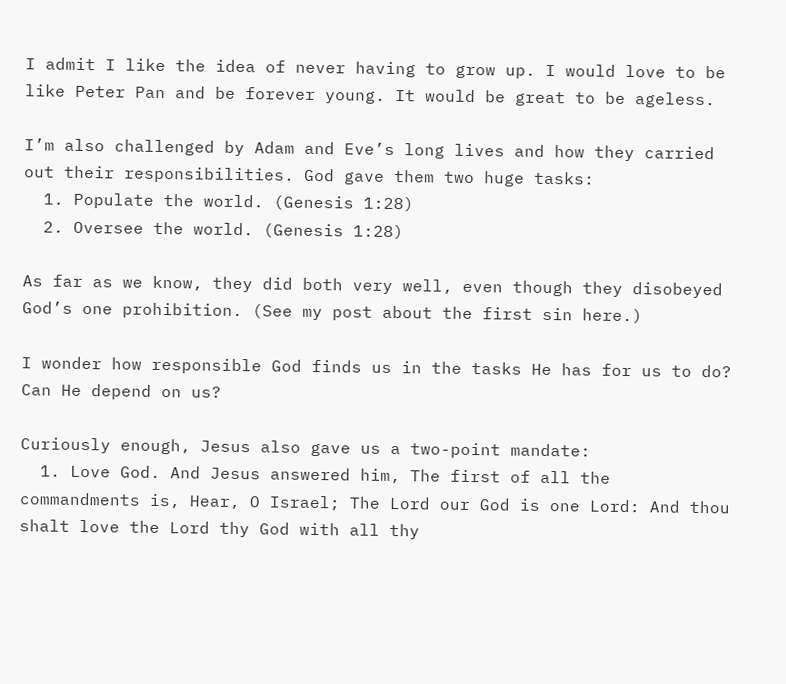I admit I like the idea of never having to grow up. I would love to be like Peter Pan and be forever young. It would be great to be ageless.

I’m also challenged by Adam and Eve’s long lives and how they carried out their responsibilities. God gave them two huge tasks:
  1. Populate the world. (Genesis 1:28)
  2. Oversee the world. (Genesis 1:28)

As far as we know, they did both very well, even though they disobeyed God’s one prohibition. (See my post about the first sin here.)

I wonder how responsible God finds us in the tasks He has for us to do? Can He depend on us?

Curiously enough, Jesus also gave us a two-point mandate:
  1. Love God. And Jesus answered him, The first of all the commandments is, Hear, O Israel; The Lord our God is one Lord: And thou shalt love the Lord thy God with all thy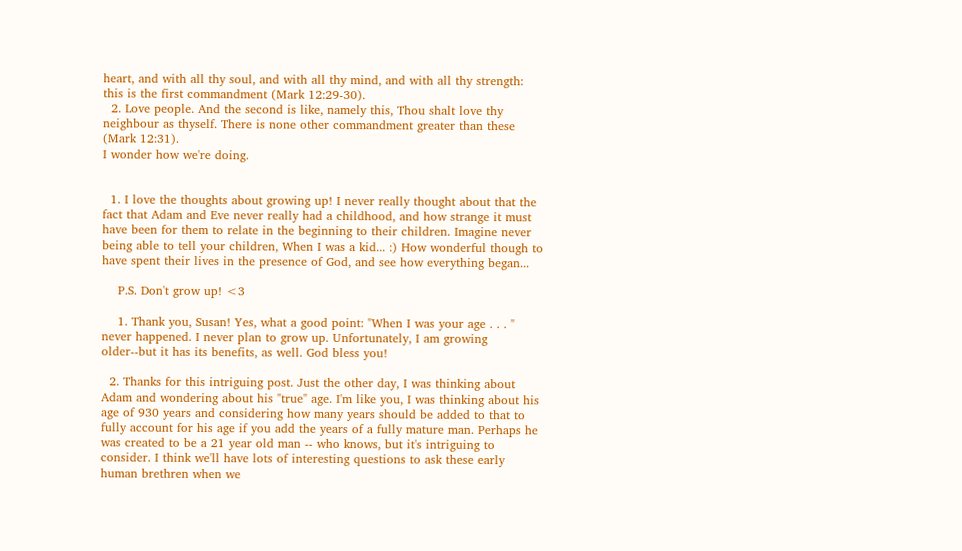heart, and with all thy soul, and with all thy mind, and with all thy strength: this is the first commandment (Mark 12:29-30).
  2. Love people. And the second is like, namely this, Thou shalt love thy neighbour as thyself. There is none other commandment greater than these (Mark 12:31).
I wonder how we're doing.


  1. I love the thoughts about growing up! I never really thought about that the fact that Adam and Eve never really had a childhood, and how strange it must have been for them to relate in the beginning to their children. Imagine never being able to tell your children, When I was a kid... :) How wonderful though to have spent their lives in the presence of God, and see how everything began...

    P.S. Don't grow up! <3

    1. Thank you, Susan! Yes, what a good point: "When I was your age . . . " never happened. I never plan to grow up. Unfortunately, I am growing older--but it has its benefits, as well. God bless you!

  2. Thanks for this intriguing post. Just the other day, I was thinking about Adam and wondering about his "true" age. I'm like you, I was thinking about his age of 930 years and considering how many years should be added to that to fully account for his age if you add the years of a fully mature man. Perhaps he was created to be a 21 year old man -- who knows, but it's intriguing to consider. I think we'll have lots of interesting questions to ask these early human brethren when we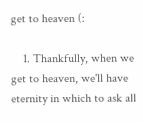get to heaven (:

    1. Thankfully, when we get to heaven, we'll have eternity in which to ask all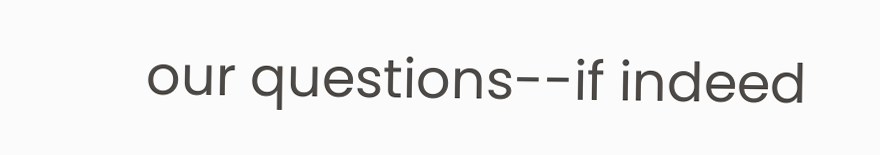our questions--if indeed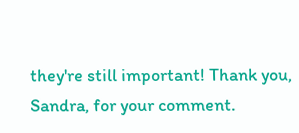they're still important! Thank you, Sandra, for your comment.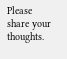Please share your thoughts.